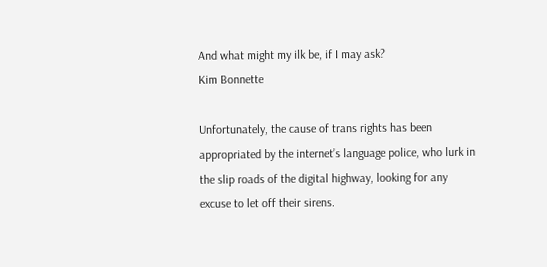And what might my ilk be, if I may ask?
Kim Bonnette

Unfortunately, the cause of trans rights has been appropriated by the internet’s language police, who lurk in the slip roads of the digital highway, looking for any excuse to let off their sirens.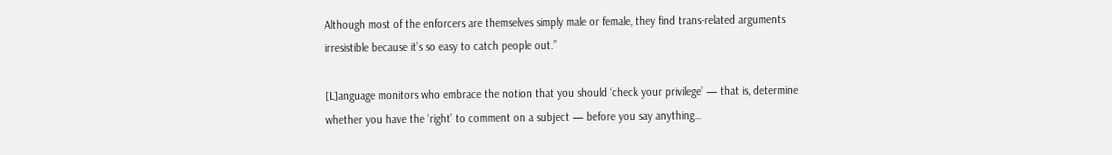Although most of the enforcers are themselves simply male or female, they find trans-related arguments irresistible because it’s so easy to catch people out.”

[L]anguage monitors who embrace the notion that you should ‘check your privilege’ — that is, determine whether you have the ‘right’ to comment on a subject — before you say anything…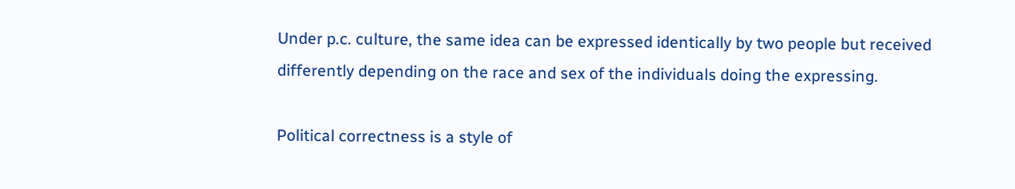Under p.c. culture, the same idea can be expressed identically by two people but received differently depending on the race and sex of the individuals doing the expressing.

Political correctness is a style of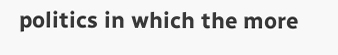politics in which the more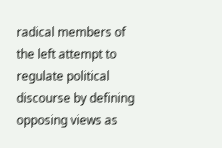radical members of the left attempt to regulate political discourse by defining opposing views as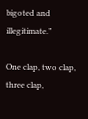bigoted and illegitimate.”

One clap, two clap, three clap,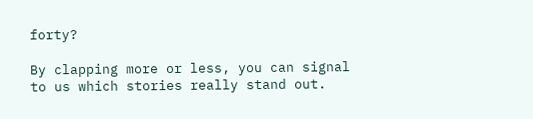forty?

By clapping more or less, you can signal to us which stories really stand out.